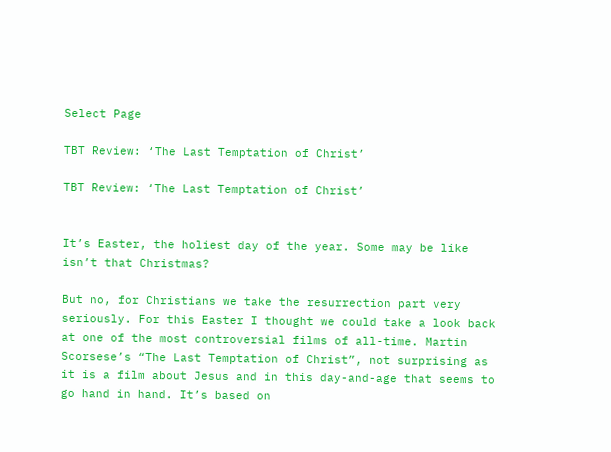Select Page

TBT Review: ‘The Last Temptation of Christ’

TBT Review: ‘The Last Temptation of Christ’


It’s Easter, the holiest day of the year. Some may be like isn’t that Christmas?

But no, for Christians we take the resurrection part very seriously. For this Easter I thought we could take a look back at one of the most controversial films of all-time. Martin Scorsese’s “The Last Temptation of Christ”, not surprising as it is a film about Jesus and in this day-and-age that seems to go hand in hand. It’s based on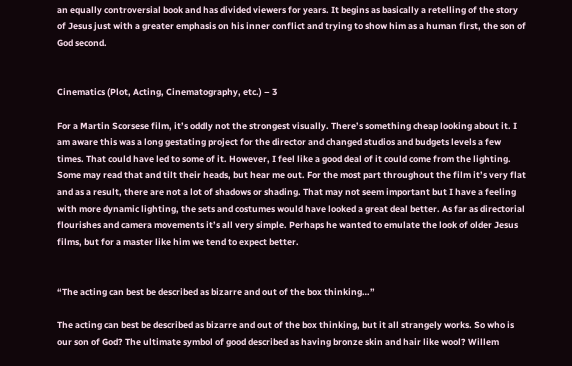an equally controversial book and has divided viewers for years. It begins as basically a retelling of the story of Jesus just with a greater emphasis on his inner conflict and trying to show him as a human first, the son of God second.


Cinematics (Plot, Acting, Cinematography, etc.) – 3

For a Martin Scorsese film, it’s oddly not the strongest visually. There’s something cheap looking about it. I am aware this was a long gestating project for the director and changed studios and budgets levels a few times. That could have led to some of it. However, I feel like a good deal of it could come from the lighting. Some may read that and tilt their heads, but hear me out. For the most part throughout the film it’s very flat and as a result, there are not a lot of shadows or shading. That may not seem important but I have a feeling with more dynamic lighting, the sets and costumes would have looked a great deal better. As far as directorial flourishes and camera movements it’s all very simple. Perhaps he wanted to emulate the look of older Jesus films, but for a master like him we tend to expect better.


“The acting can best be described as bizarre and out of the box thinking…”

The acting can best be described as bizarre and out of the box thinking, but it all strangely works. So who is our son of God? The ultimate symbol of good described as having bronze skin and hair like wool? Willem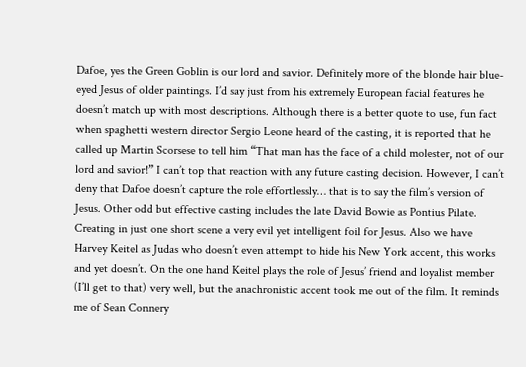Dafoe, yes the Green Goblin is our lord and savior. Definitely more of the blonde hair blue-eyed Jesus of older paintings. I’d say just from his extremely European facial features he doesn’t match up with most descriptions. Although there is a better quote to use, fun fact when spaghetti western director Sergio Leone heard of the casting, it is reported that he called up Martin Scorsese to tell him “That man has the face of a child molester, not of our lord and savior!” I can’t top that reaction with any future casting decision. However, I can’t deny that Dafoe doesn’t capture the role effortlessly… that is to say the film’s version of Jesus. Other odd but effective casting includes the late David Bowie as Pontius Pilate. Creating in just one short scene a very evil yet intelligent foil for Jesus. Also we have Harvey Keitel as Judas who doesn’t even attempt to hide his New York accent, this works and yet doesn’t. On the one hand Keitel plays the role of Jesus’ friend and loyalist member (I’ll get to that) very well, but the anachronistic accent took me out of the film. It reminds me of Sean Connery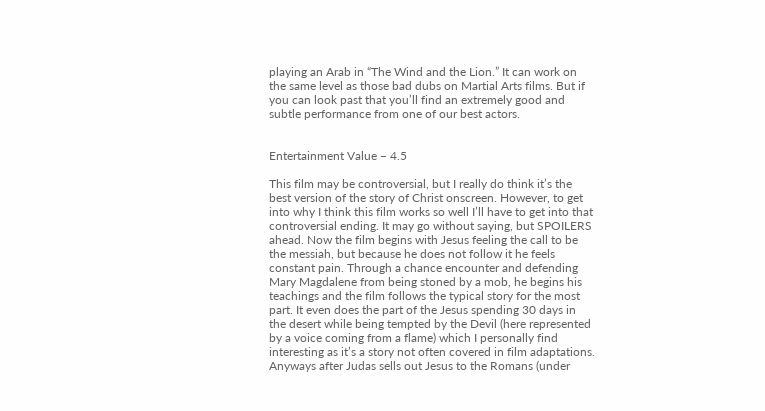playing an Arab in “The Wind and the Lion.” It can work on the same level as those bad dubs on Martial Arts films. But if you can look past that you’ll find an extremely good and subtle performance from one of our best actors.


Entertainment Value – 4.5

This film may be controversial, but I really do think it’s the best version of the story of Christ onscreen. However, to get into why I think this film works so well I’ll have to get into that controversial ending. It may go without saying, but SPOILERS ahead. Now the film begins with Jesus feeling the call to be the messiah, but because he does not follow it he feels constant pain. Through a chance encounter and defending Mary Magdalene from being stoned by a mob, he begins his teachings and the film follows the typical story for the most part. It even does the part of the Jesus spending 30 days in the desert while being tempted by the Devil (here represented by a voice coming from a flame) which I personally find interesting as it’s a story not often covered in film adaptations. Anyways after Judas sells out Jesus to the Romans (under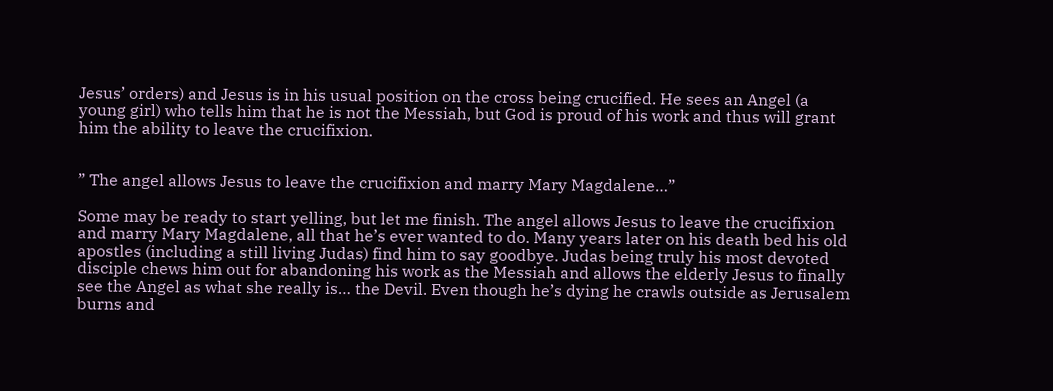Jesus’ orders) and Jesus is in his usual position on the cross being crucified. He sees an Angel (a young girl) who tells him that he is not the Messiah, but God is proud of his work and thus will grant him the ability to leave the crucifixion.


” The angel allows Jesus to leave the crucifixion and marry Mary Magdalene…”

Some may be ready to start yelling, but let me finish. The angel allows Jesus to leave the crucifixion and marry Mary Magdalene, all that he’s ever wanted to do. Many years later on his death bed his old apostles (including a still living Judas) find him to say goodbye. Judas being truly his most devoted disciple chews him out for abandoning his work as the Messiah and allows the elderly Jesus to finally see the Angel as what she really is… the Devil. Even though he’s dying he crawls outside as Jerusalem burns and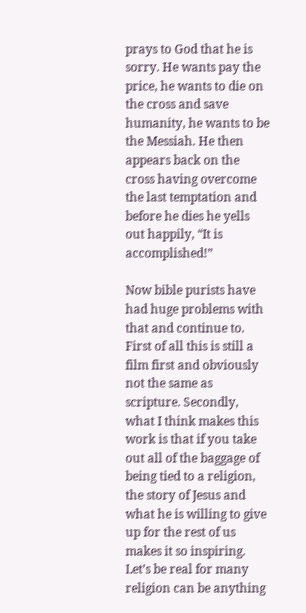prays to God that he is sorry. He wants pay the price, he wants to die on the cross and save humanity, he wants to be the Messiah. He then appears back on the cross having overcome the last temptation and before he dies he yells out happily, “It is accomplished!”

Now bible purists have had huge problems with that and continue to. First of all this is still a film first and obviously not the same as scripture. Secondly, what I think makes this work is that if you take out all of the baggage of being tied to a religion, the story of Jesus and what he is willing to give up for the rest of us makes it so inspiring. Let’s be real for many religion can be anything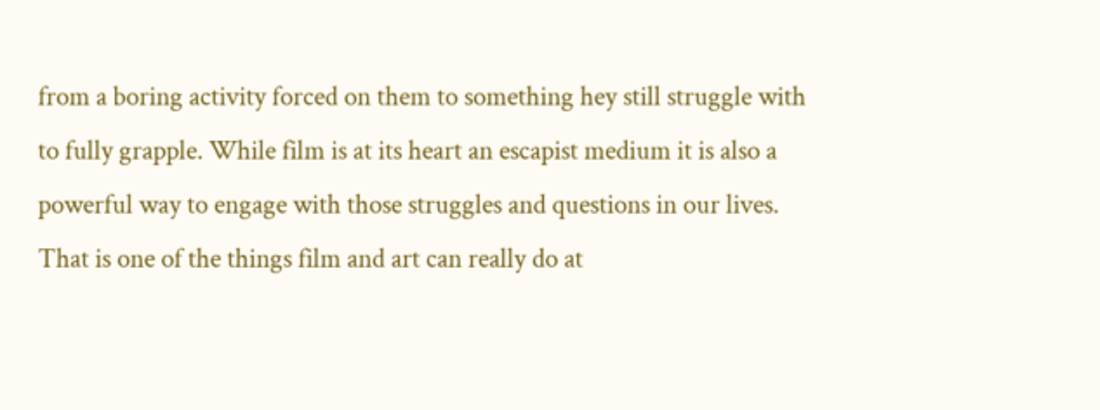from a boring activity forced on them to something hey still struggle with to fully grapple. While film is at its heart an escapist medium it is also a powerful way to engage with those struggles and questions in our lives. That is one of the things film and art can really do at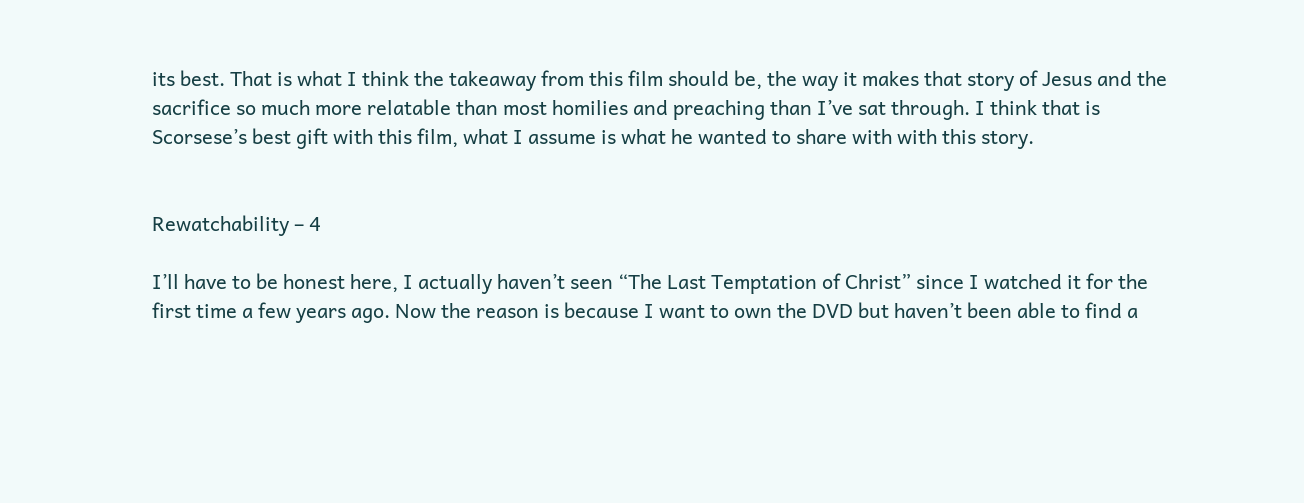its best. That is what I think the takeaway from this film should be, the way it makes that story of Jesus and the sacrifice so much more relatable than most homilies and preaching than I’ve sat through. I think that is Scorsese’s best gift with this film, what I assume is what he wanted to share with with this story.


Rewatchability – 4

I’ll have to be honest here, I actually haven’t seen “The Last Temptation of Christ” since I watched it for the first time a few years ago. Now the reason is because I want to own the DVD but haven’t been able to find a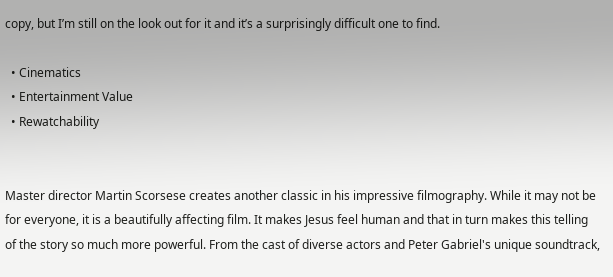copy, but I’m still on the look out for it and it’s a surprisingly difficult one to find.

  • Cinematics
  • Entertainment Value
  • Rewatchability


Master director Martin Scorsese creates another classic in his impressive filmography. While it may not be for everyone, it is a beautifully affecting film. It makes Jesus feel human and that in turn makes this telling of the story so much more powerful. From the cast of diverse actors and Peter Gabriel's unique soundtrack,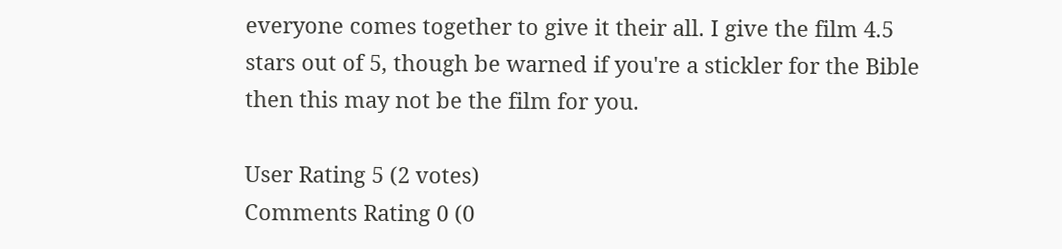everyone comes together to give it their all. I give the film 4.5 stars out of 5, though be warned if you're a stickler for the Bible then this may not be the film for you.

User Rating 5 (2 votes)
Comments Rating 0 (0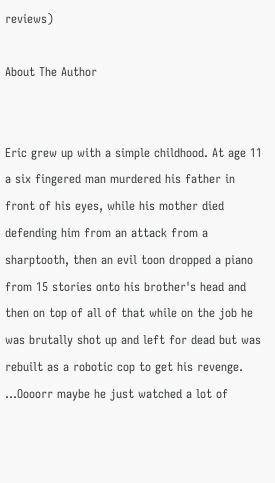reviews)

About The Author


Eric grew up with a simple childhood. At age 11 a six fingered man murdered his father in front of his eyes, while his mother died defending him from an attack from a sharptooth, then an evil toon dropped a piano from 15 stories onto his brother's head and then on top of all of that while on the job he was brutally shot up and left for dead but was rebuilt as a robotic cop to get his revenge. ...Oooorr maybe he just watched a lot of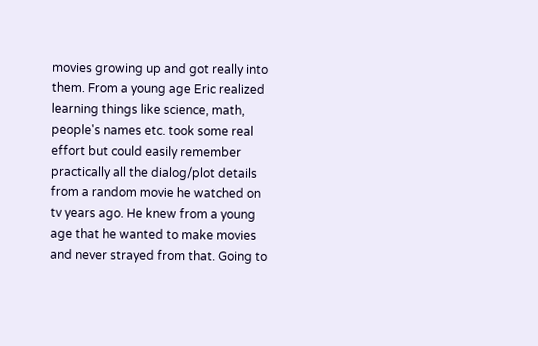movies growing up and got really into them. From a young age Eric realized learning things like science, math, people's names etc. took some real effort but could easily remember practically all the dialog/plot details from a random movie he watched on tv years ago. He knew from a young age that he wanted to make movies and never strayed from that. Going to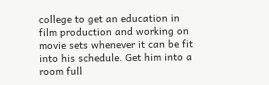college to get an education in film production and working on movie sets whenever it can be fit into his schedule. Get him into a room full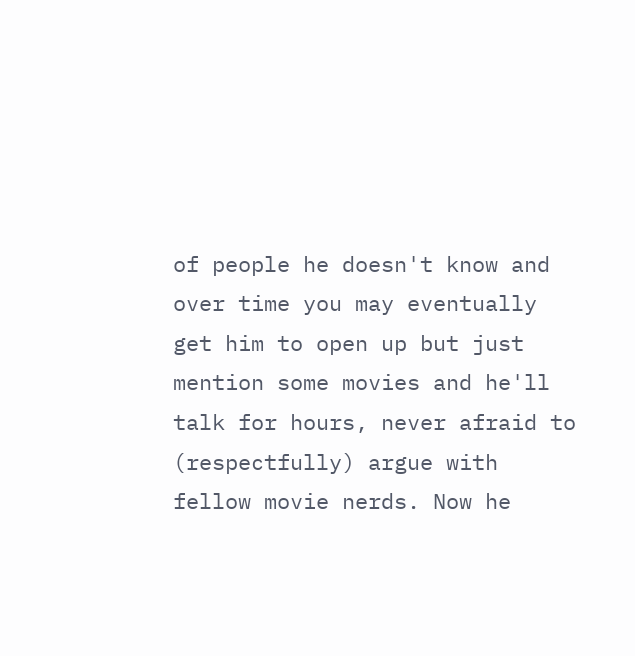of people he doesn't know and over time you may eventually get him to open up but just mention some movies and he'll talk for hours, never afraid to (respectfully) argue with fellow movie nerds. Now he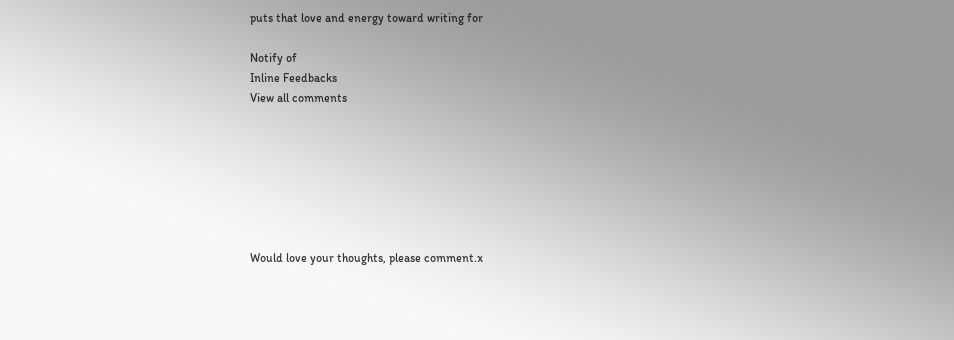puts that love and energy toward writing for

Notify of
Inline Feedbacks
View all comments







Would love your thoughts, please comment.x